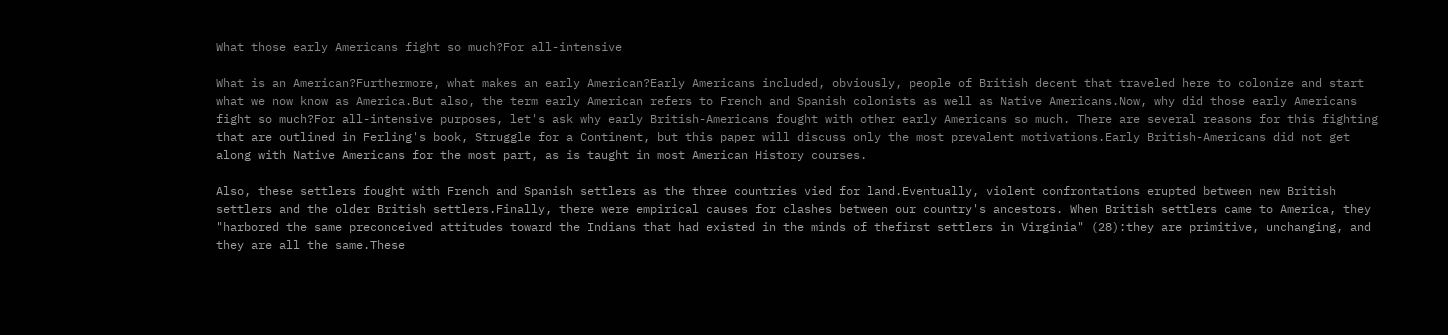What those early Americans fight so much?For all-intensive

What is an American?Furthermore, what makes an early American?Early Americans included, obviously, people of British decent that traveled here to colonize and start what we now know as America.But also, the term early American refers to French and Spanish colonists as well as Native Americans.Now, why did those early Americans fight so much?For all-intensive purposes, let's ask why early British-Americans fought with other early Americans so much. There are several reasons for this fighting that are outlined in Ferling's book, Struggle for a Continent, but this paper will discuss only the most prevalent motivations.Early British-Americans did not get along with Native Americans for the most part, as is taught in most American History courses.

Also, these settlers fought with French and Spanish settlers as the three countries vied for land.Eventually, violent confrontations erupted between new British settlers and the older British settlers.Finally, there were empirical causes for clashes between our country's ancestors. When British settlers came to America, they "harbored the same preconceived attitudes toward the Indians that had existed in the minds of thefirst settlers in Virginia" (28):they are primitive, unchanging, and they are all the same.These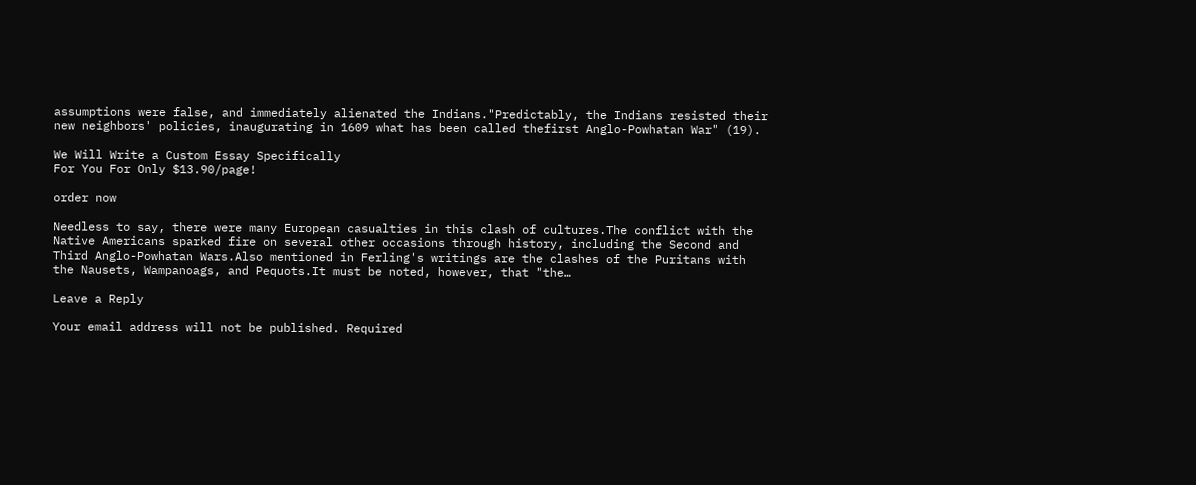assumptions were false, and immediately alienated the Indians."Predictably, the Indians resisted their new neighbors' policies, inaugurating in 1609 what has been called thefirst Anglo-Powhatan War" (19).

We Will Write a Custom Essay Specifically
For You For Only $13.90/page!

order now

Needless to say, there were many European casualties in this clash of cultures.The conflict with the Native Americans sparked fire on several other occasions through history, including the Second and Third Anglo-Powhatan Wars.Also mentioned in Ferling's writings are the clashes of the Puritans with the Nausets, Wampanoags, and Pequots.It must be noted, however, that "the…

Leave a Reply

Your email address will not be published. Required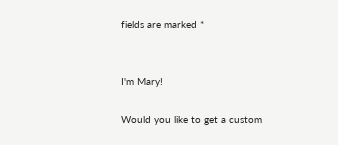fields are marked *


I'm Mary!

Would you like to get a custom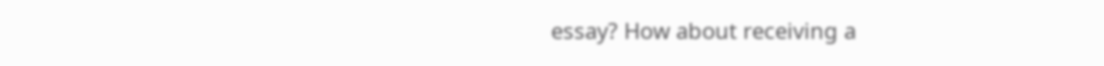essay? How about receiving a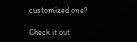customized one?

Check it out